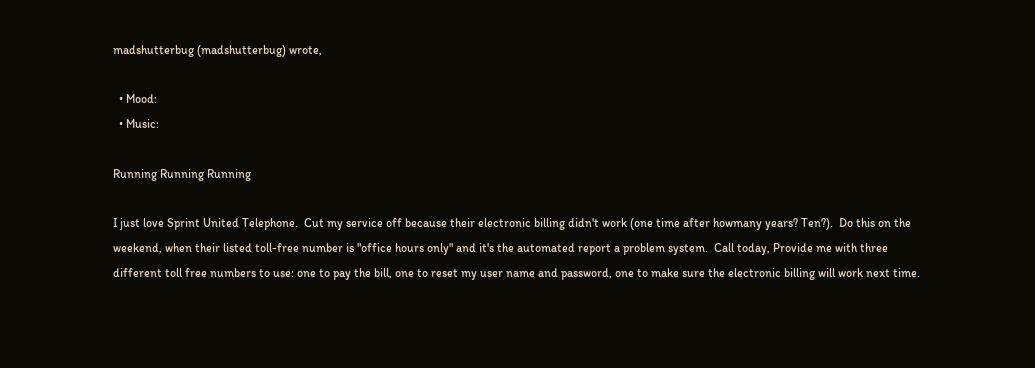madshutterbug (madshutterbug) wrote,

  • Mood:
  • Music:

Running Running Running

I just love Sprint United Telephone.  Cut my service off because their electronic billing didn't work (one time after howmany years? Ten?).  Do this on the weekend, when their listed toll-free number is "office hours only" and it's the automated report a problem system.  Call today, Provide me with three different toll free numbers to use: one to pay the bill, one to reset my user name and password, one to make sure the electronic billing will work next time.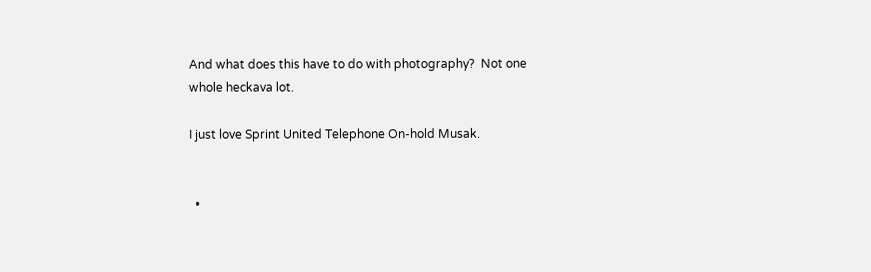And what does this have to do with photography?  Not one whole heckava lot.

I just love Sprint United Telephone On-hold Musak.


  •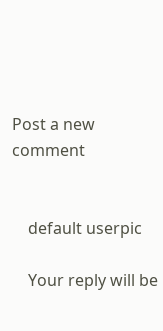Post a new comment


    default userpic

    Your reply will be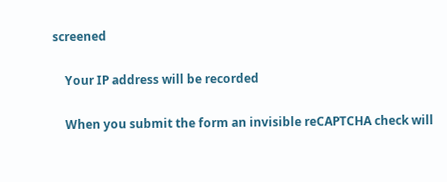screened

    Your IP address will be recorded

    When you submit the form an invisible reCAPTCHA check will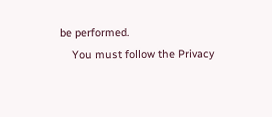be performed.
    You must follow the Privacy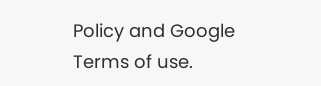Policy and Google Terms of use.